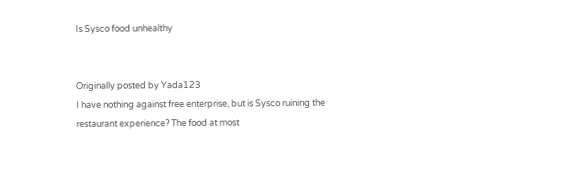Is Sysco food unhealthy


Originally posted by Yada123
I have nothing against free enterprise, but is Sysco ruining the restaurant experience? The food at most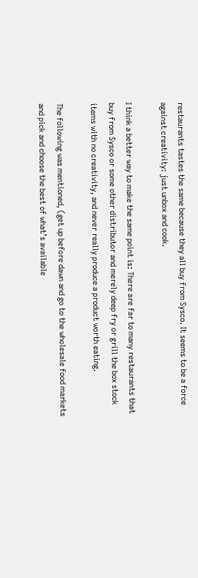restaurants tastes the same because they all buy from Sysco. It seems to be a force against creativity: just unbox and cook.

I think a better way to make the same point is: There are far to many restaurants that buy from Sysco or some other distributor and merely deep fry or grill the box stock items with no creativity, and never really produce a product worth eating.

The following was mentioned, (get up before dawn and go to the wholesale food markets and pick and choose the best of what’s available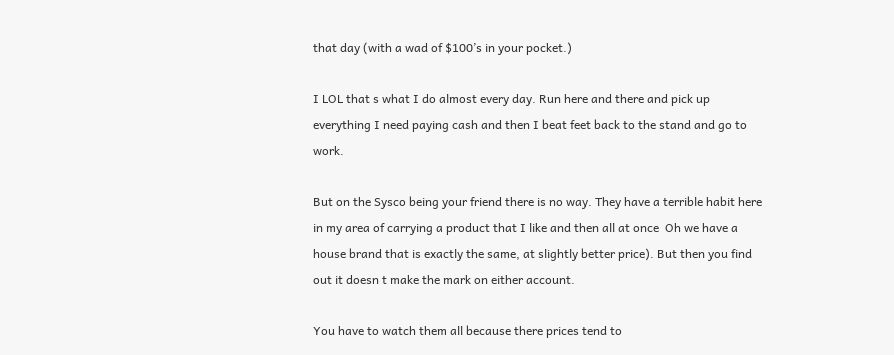that day (with a wad of $100’s in your pocket.)

I LOL that s what I do almost every day. Run here and there and pick up everything I need paying cash and then I beat feet back to the stand and go to work.

But on the Sysco being your friend there is no way. They have a terrible habit here in my area of carrying a product that I like and then all at once  Oh we have a house brand that is exactly the same, at slightly better price). But then you find out it doesn t make the mark on either account.

You have to watch them all because there prices tend to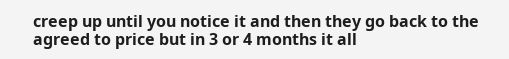creep up until you notice it and then they go back to the agreed to price but in 3 or 4 months it all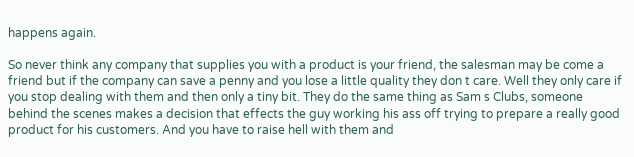happens again.

So never think any company that supplies you with a product is your friend, the salesman may be come a friend but if the company can save a penny and you lose a little quality they don t care. Well they only care if you stop dealing with them and then only a tiny bit. They do the same thing as Sam s Clubs, someone behind the scenes makes a decision that effects the guy working his ass off trying to prepare a really good product for his customers. And you have to raise hell with them and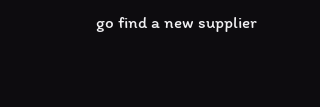go find a new supplier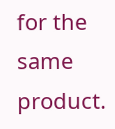for the same product.